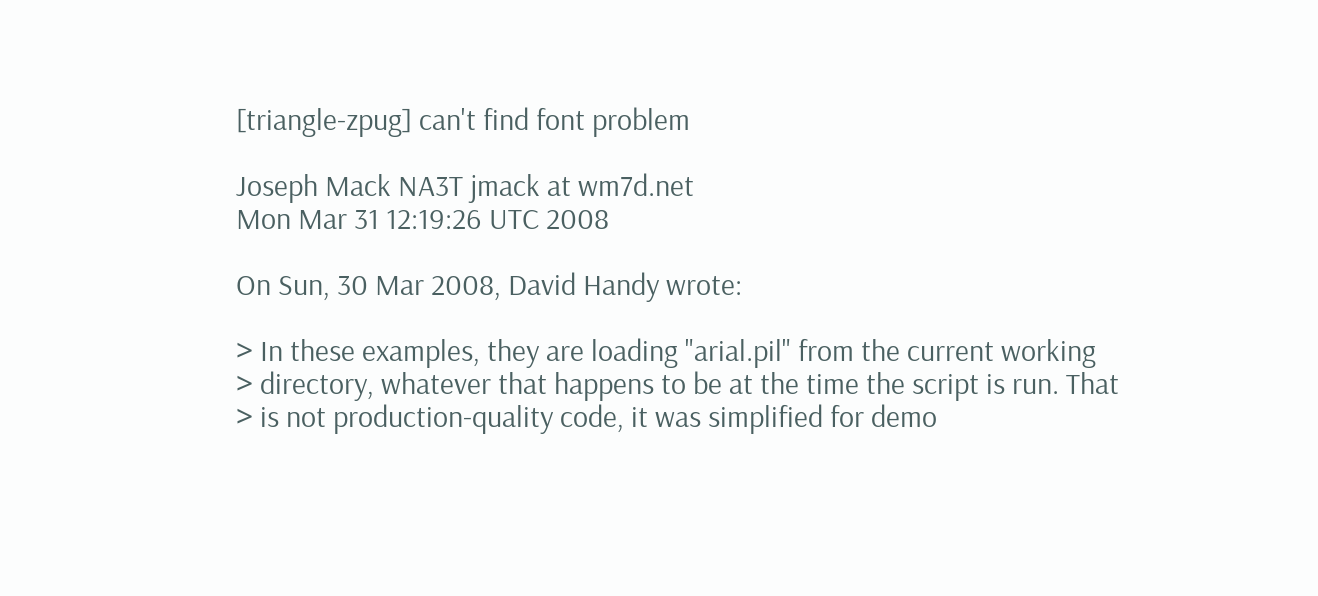[triangle-zpug] can't find font problem

Joseph Mack NA3T jmack at wm7d.net
Mon Mar 31 12:19:26 UTC 2008

On Sun, 30 Mar 2008, David Handy wrote:

> In these examples, they are loading "arial.pil" from the current working
> directory, whatever that happens to be at the time the script is run. That
> is not production-quality code, it was simplified for demo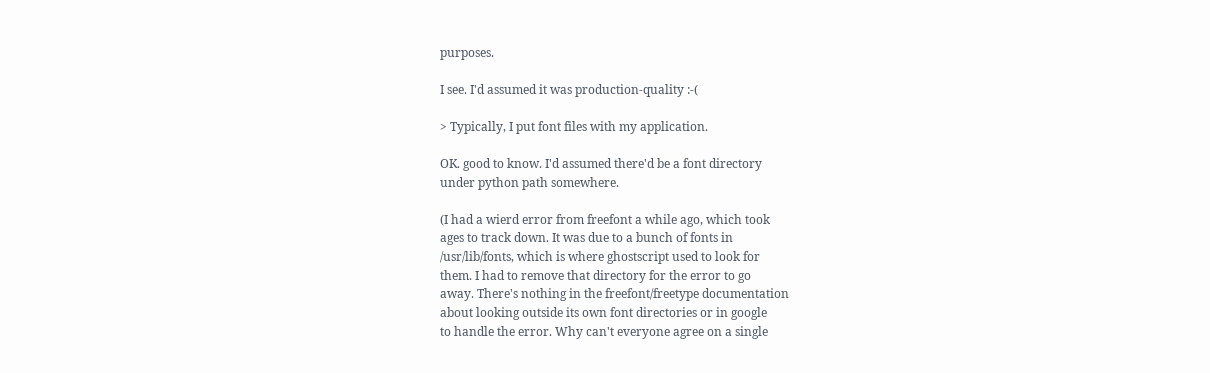purposes.

I see. I'd assumed it was production-quality :-(

> Typically, I put font files with my application.

OK. good to know. I'd assumed there'd be a font directory
under python path somewhere.

(I had a wierd error from freefont a while ago, which took
ages to track down. It was due to a bunch of fonts in
/usr/lib/fonts, which is where ghostscript used to look for
them. I had to remove that directory for the error to go
away. There's nothing in the freefont/freetype documentation
about looking outside its own font directories or in google
to handle the error. Why can't everyone agree on a single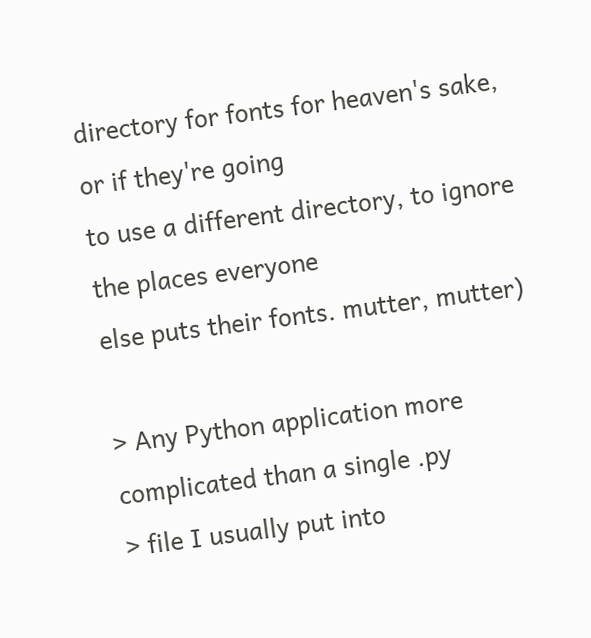directory for fonts for heaven's sake, or if they're going
to use a different directory, to ignore the places everyone
else puts their fonts. mutter, mutter)

> Any Python application more complicated than a single .py
> file I usually put into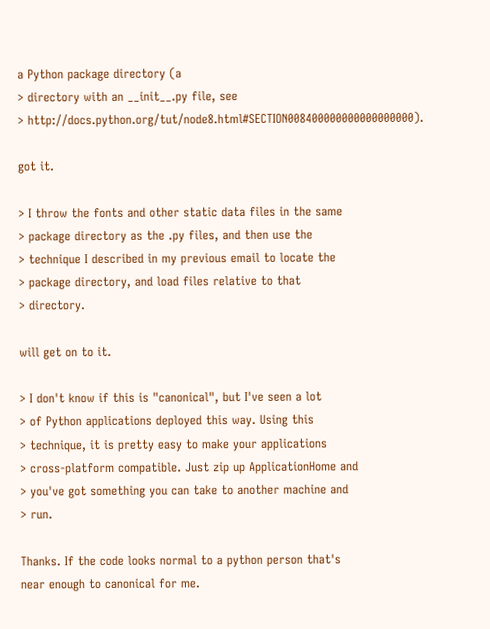a Python package directory (a
> directory with an __init__.py file, see
> http://docs.python.org/tut/node8.html#SECTION008400000000000000000).

got it.

> I throw the fonts and other static data files in the same
> package directory as the .py files, and then use the
> technique I described in my previous email to locate the
> package directory, and load files relative to that
> directory.

will get on to it.

> I don't know if this is "canonical", but I've seen a lot
> of Python applications deployed this way. Using this
> technique, it is pretty easy to make your applications
> cross-platform compatible. Just zip up ApplicationHome and
> you've got something you can take to another machine and
> run.

Thanks. If the code looks normal to a python person that's
near enough to canonical for me.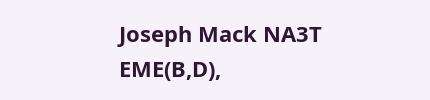Joseph Mack NA3T EME(B,D),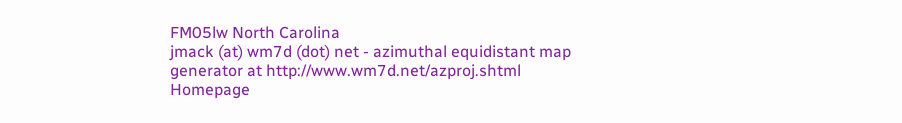FM05lw North Carolina
jmack (at) wm7d (dot) net - azimuthal equidistant map
generator at http://www.wm7d.net/azproj.shtml
Homepage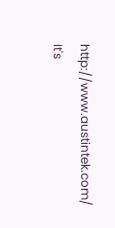http://www.austintek.com/ It's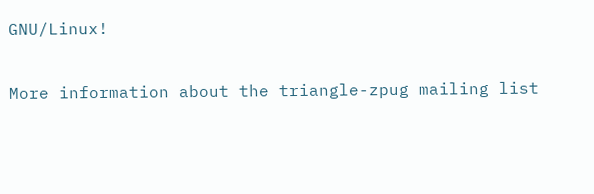GNU/Linux!

More information about the triangle-zpug mailing list